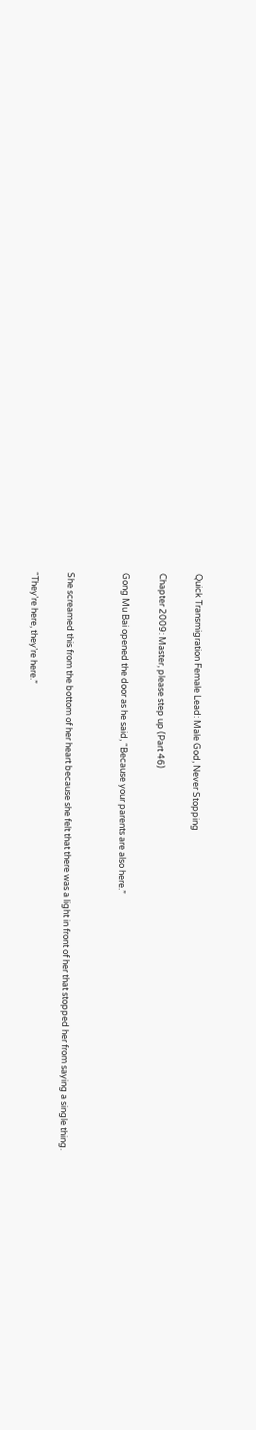Quick Transmigration Female Lead: Male God, Never Stopping

Chapter 2009: Master, please step up (Part 46)

Gong Mu Bai opened the door as he said, “Because your parents are also here.”


She screamed this from the bottom of her heart because she felt that there was a light in front of her that stopped her from saying a single thing.

“They’re here, they’re here.”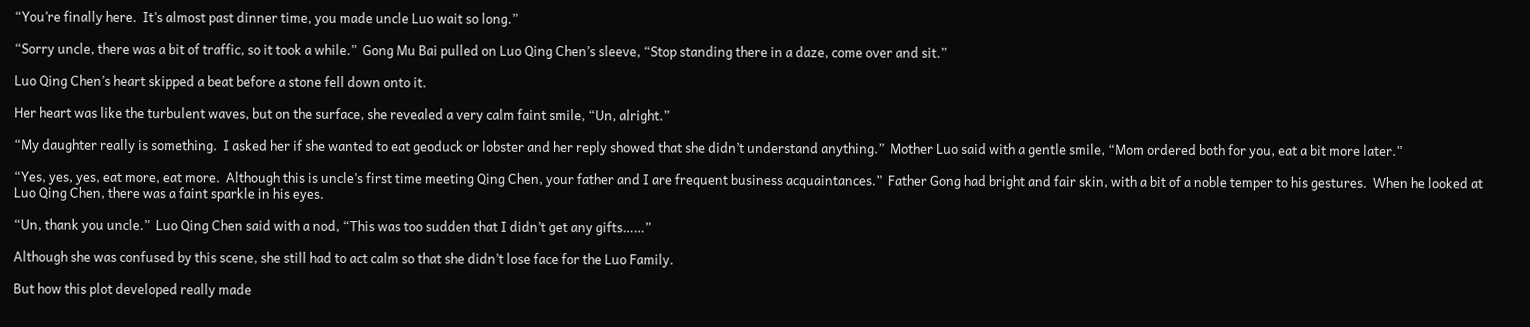“You’re finally here.  It’s almost past dinner time, you made uncle Luo wait so long.”

“Sorry uncle, there was a bit of traffic, so it took a while.”  Gong Mu Bai pulled on Luo Qing Chen’s sleeve, “Stop standing there in a daze, come over and sit.”

Luo Qing Chen’s heart skipped a beat before a stone fell down onto it.

Her heart was like the turbulent waves, but on the surface, she revealed a very calm faint smile, “Un, alright.”

“My daughter really is something.  I asked her if she wanted to eat geoduck or lobster and her reply showed that she didn’t understand anything.”  Mother Luo said with a gentle smile, “Mom ordered both for you, eat a bit more later.”

“Yes, yes, yes, eat more, eat more.  Although this is uncle’s first time meeting Qing Chen, your father and I are frequent business acquaintances.”  Father Gong had bright and fair skin, with a bit of a noble temper to his gestures.  When he looked at Luo Qing Chen, there was a faint sparkle in his eyes.

“Un, thank you uncle.”  Luo Qing Chen said with a nod, “This was too sudden that I didn’t get any gifts……”

Although she was confused by this scene, she still had to act calm so that she didn’t lose face for the Luo Family.

But how this plot developed really made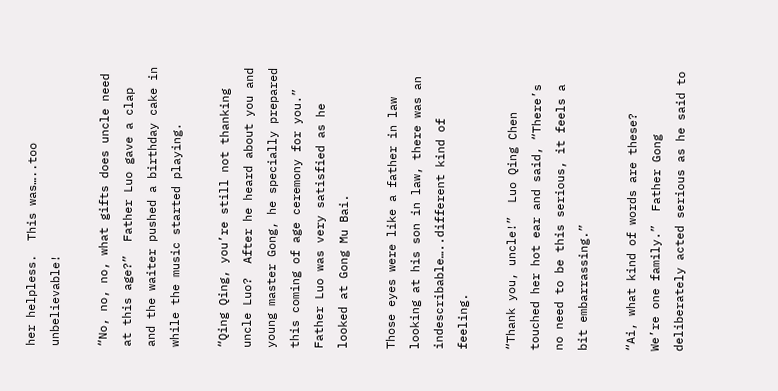her helpless.  This was…..too unbelievable!

“No, no, no, what gifts does uncle need at this age?”  Father Luo gave a clap and the waiter pushed a birthday cake in while the music started playing.

“Qing Qing, you’re still not thanking uncle Luo?  After he heard about you and young master Gong, he specially prepared this coming of age ceremony for you.”  Father Luo was very satisfied as he looked at Gong Mu Bai.

Those eyes were like a father in law looking at his son in law, there was an indescribable…..different kind of feeling.

“Thank you, uncle!”  Luo Qing Chen touched her hot ear and said, “There’s no need to be this serious, it feels a bit embarrassing.”

“Ai, what kind of words are these?  We’re one family.”  Father Gong deliberately acted serious as he said to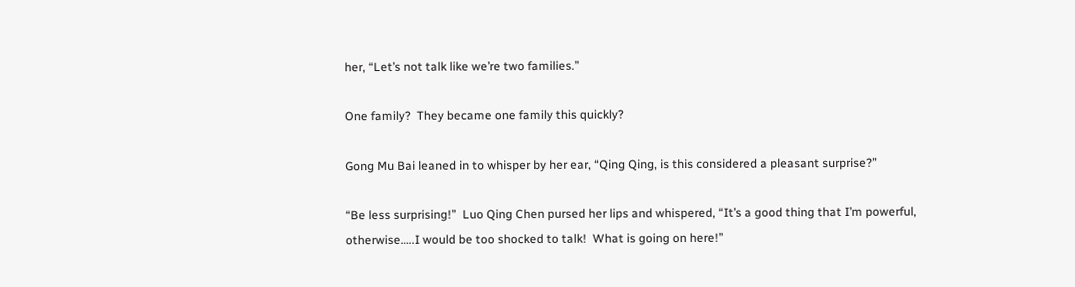her, “Let’s not talk like we’re two families.”

One family?  They became one family this quickly?

Gong Mu Bai leaned in to whisper by her ear, “Qing Qing, is this considered a pleasant surprise?”

“Be less surprising!”  Luo Qing Chen pursed her lips and whispered, “It’s a good thing that I’m powerful, otherwise…..I would be too shocked to talk!  What is going on here!”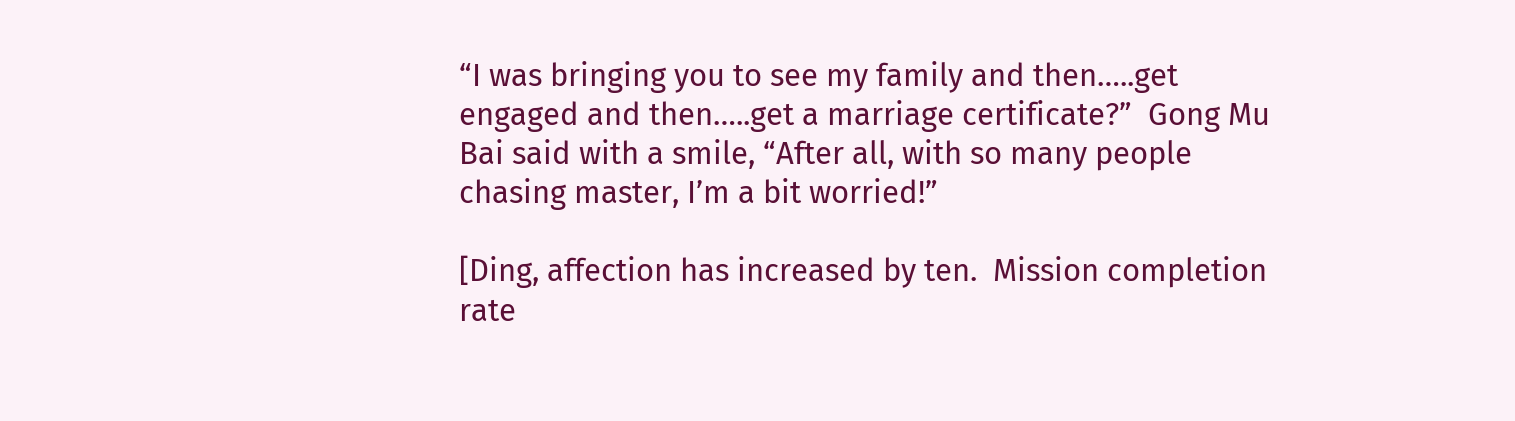“I was bringing you to see my family and then…..get engaged and then…..get a marriage certificate?”  Gong Mu Bai said with a smile, “After all, with so many people chasing master, I’m a bit worried!”

[Ding, affection has increased by ten.  Mission completion rate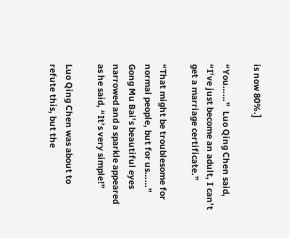is now 80%.]

“You……”  Luo Qing Chen said, “I’ve just become an adult, I can’t get a marriage certificate.”

“That might be troublesome for normal people, but for us……”  Gong Mu Bai’s beautiful eyes narrowed and a sparkle appeared as he said, “It’s very simple!”

Luo Qing Chen was about to refute this, but the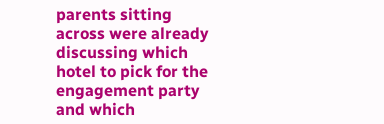parents sitting across were already discussing which hotel to pick for the engagement party and which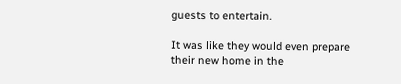guests to entertain.

It was like they would even prepare their new home in the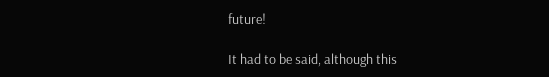future!

It had to be said, although this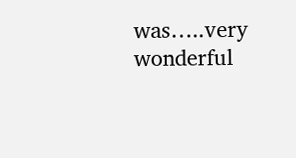was…..very wonderful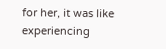for her, it was like experiencing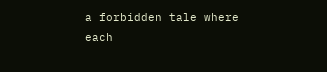a forbidden tale where each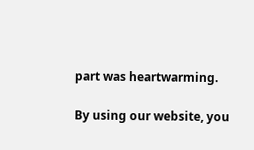part was heartwarming.

By using our website, you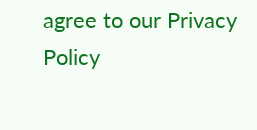agree to our Privacy Policy